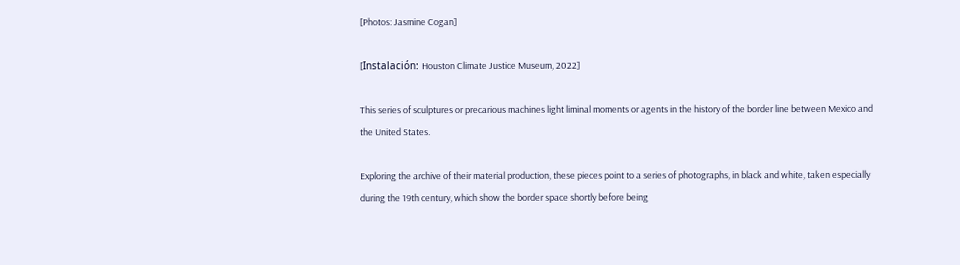[Photos: Jasmine Cogan]

[Instalación: Houston Climate Justice Museum, 2022]

This series of sculptures or precarious machines light liminal moments or agents in the history of the border line between Mexico and the United States.

Exploring the archive of their material production, these pieces point to a series of photographs, in black and white, taken especially during the 19th century, which show the border space shortly before being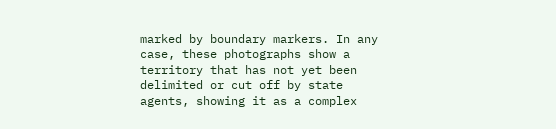marked by boundary markers. In any case, these photographs show a territory that has not yet been delimited or cut off by state agents, showing it as a complex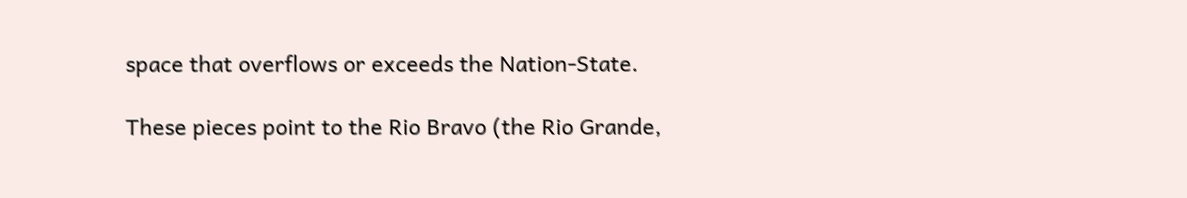space that overflows or exceeds the Nation-State.

These pieces point to the Rio Bravo (the Rio Grande,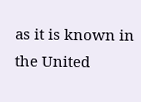as it is known in the United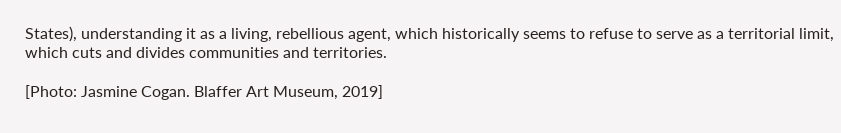States), understanding it as a living, rebellious agent, which historically seems to refuse to serve as a territorial limit, which cuts and divides communities and territories.

[Photo: Jasmine Cogan. Blaffer Art Museum, 2019]